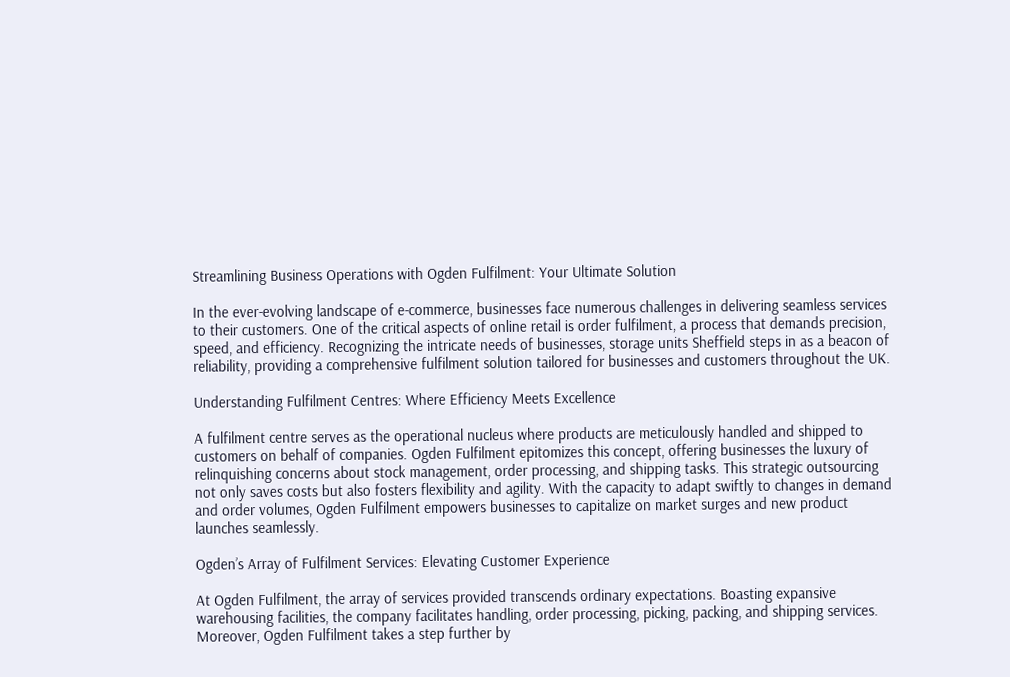Streamlining Business Operations with Ogden Fulfilment: Your Ultimate Solution

In the ever-evolving landscape of e-commerce, businesses face numerous challenges in delivering seamless services to their customers. One of the critical aspects of online retail is order fulfilment, a process that demands precision, speed, and efficiency. Recognizing the intricate needs of businesses, storage units Sheffield steps in as a beacon of reliability, providing a comprehensive fulfilment solution tailored for businesses and customers throughout the UK.

Understanding Fulfilment Centres: Where Efficiency Meets Excellence

A fulfilment centre serves as the operational nucleus where products are meticulously handled and shipped to customers on behalf of companies. Ogden Fulfilment epitomizes this concept, offering businesses the luxury of relinquishing concerns about stock management, order processing, and shipping tasks. This strategic outsourcing not only saves costs but also fosters flexibility and agility. With the capacity to adapt swiftly to changes in demand and order volumes, Ogden Fulfilment empowers businesses to capitalize on market surges and new product launches seamlessly.

Ogden’s Array of Fulfilment Services: Elevating Customer Experience

At Ogden Fulfilment, the array of services provided transcends ordinary expectations. Boasting expansive warehousing facilities, the company facilitates handling, order processing, picking, packing, and shipping services. Moreover, Ogden Fulfilment takes a step further by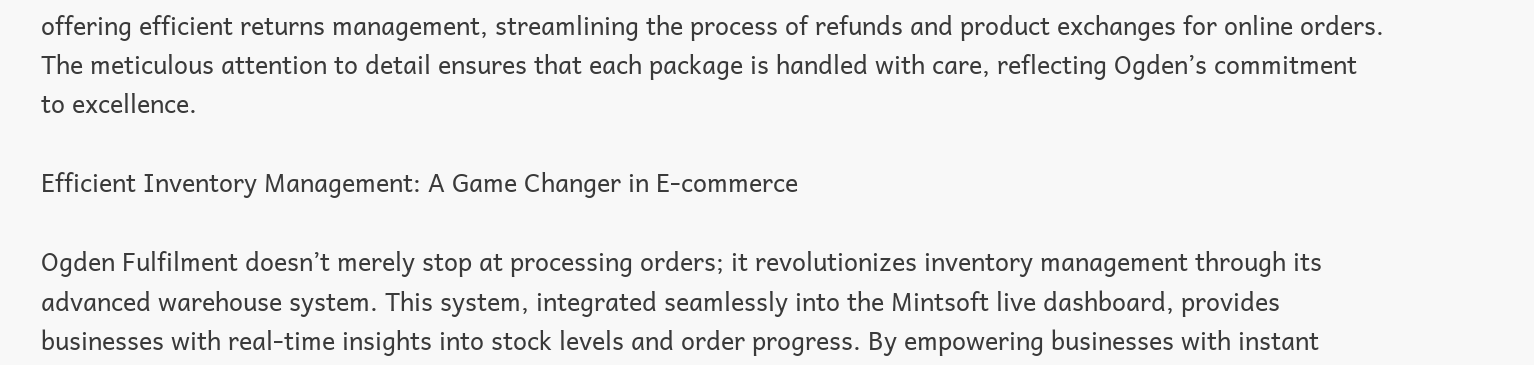offering efficient returns management, streamlining the process of refunds and product exchanges for online orders. The meticulous attention to detail ensures that each package is handled with care, reflecting Ogden’s commitment to excellence.

Efficient Inventory Management: A Game Changer in E-commerce

Ogden Fulfilment doesn’t merely stop at processing orders; it revolutionizes inventory management through its advanced warehouse system. This system, integrated seamlessly into the Mintsoft live dashboard, provides businesses with real-time insights into stock levels and order progress. By empowering businesses with instant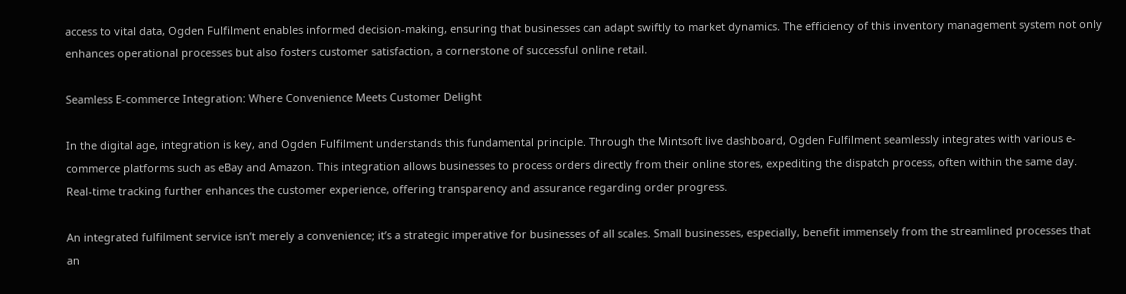access to vital data, Ogden Fulfilment enables informed decision-making, ensuring that businesses can adapt swiftly to market dynamics. The efficiency of this inventory management system not only enhances operational processes but also fosters customer satisfaction, a cornerstone of successful online retail.

Seamless E-commerce Integration: Where Convenience Meets Customer Delight

In the digital age, integration is key, and Ogden Fulfilment understands this fundamental principle. Through the Mintsoft live dashboard, Ogden Fulfilment seamlessly integrates with various e-commerce platforms such as eBay and Amazon. This integration allows businesses to process orders directly from their online stores, expediting the dispatch process, often within the same day. Real-time tracking further enhances the customer experience, offering transparency and assurance regarding order progress.

An integrated fulfilment service isn’t merely a convenience; it’s a strategic imperative for businesses of all scales. Small businesses, especially, benefit immensely from the streamlined processes that an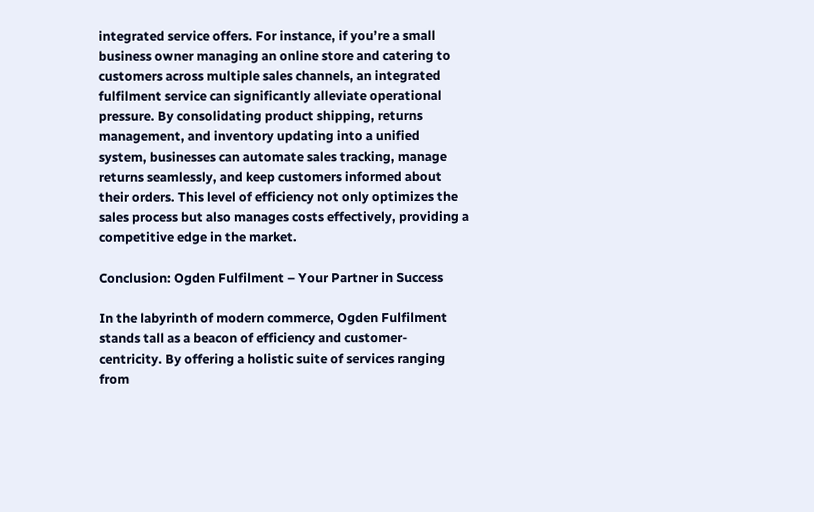integrated service offers. For instance, if you’re a small business owner managing an online store and catering to customers across multiple sales channels, an integrated fulfilment service can significantly alleviate operational pressure. By consolidating product shipping, returns management, and inventory updating into a unified system, businesses can automate sales tracking, manage returns seamlessly, and keep customers informed about their orders. This level of efficiency not only optimizes the sales process but also manages costs effectively, providing a competitive edge in the market.

Conclusion: Ogden Fulfilment – Your Partner in Success

In the labyrinth of modern commerce, Ogden Fulfilment stands tall as a beacon of efficiency and customer-centricity. By offering a holistic suite of services ranging from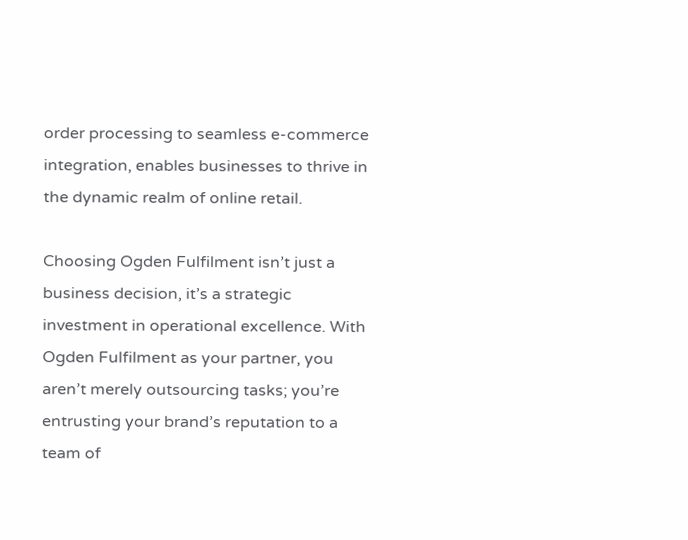order processing to seamless e-commerce integration, enables businesses to thrive in the dynamic realm of online retail.

Choosing Ogden Fulfilment isn’t just a business decision, it’s a strategic investment in operational excellence. With Ogden Fulfilment as your partner, you aren’t merely outsourcing tasks; you’re entrusting your brand’s reputation to a team of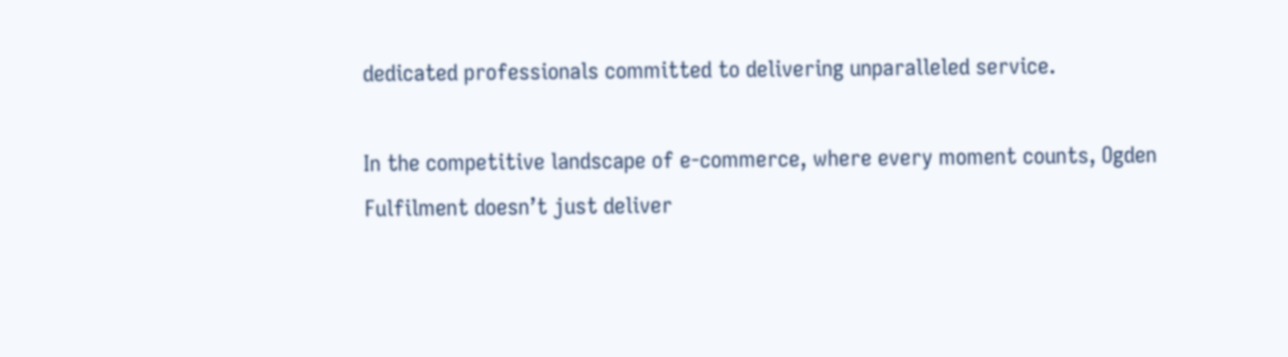dedicated professionals committed to delivering unparalleled service.

In the competitive landscape of e-commerce, where every moment counts, Ogden Fulfilment doesn’t just deliver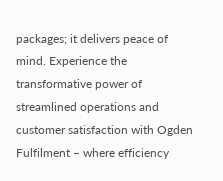packages; it delivers peace of mind. Experience the transformative power of streamlined operations and customer satisfaction with Ogden Fulfilment – where efficiency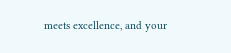meets excellence, and your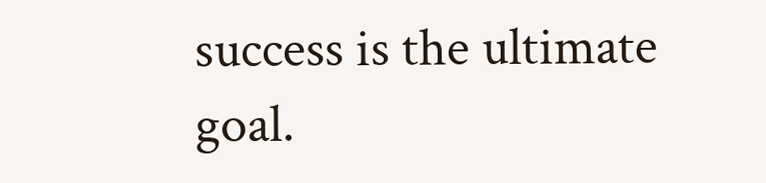success is the ultimate goal.